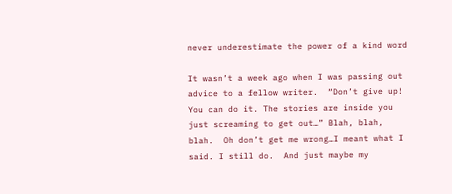never underestimate the power of a kind word

It wasn’t a week ago when I was passing out advice to a fellow writer.  “Don’t give up! You can do it. The stories are inside you just screaming to get out…” Blah, blah, blah.  Oh don’t get me wrong…I meant what I said. I still do.  And just maybe my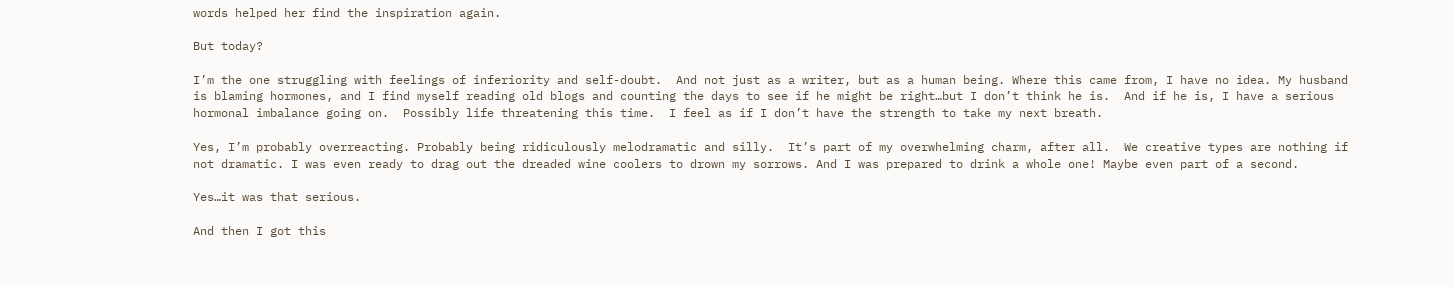words helped her find the inspiration again.

But today?

I’m the one struggling with feelings of inferiority and self-doubt.  And not just as a writer, but as a human being. Where this came from, I have no idea. My husband is blaming hormones, and I find myself reading old blogs and counting the days to see if he might be right…but I don’t think he is.  And if he is, I have a serious hormonal imbalance going on.  Possibly life threatening this time.  I feel as if I don’t have the strength to take my next breath.

Yes, I’m probably overreacting. Probably being ridiculously melodramatic and silly.  It’s part of my overwhelming charm, after all.  We creative types are nothing if not dramatic. I was even ready to drag out the dreaded wine coolers to drown my sorrows. And I was prepared to drink a whole one! Maybe even part of a second.

Yes…it was that serious.

And then I got this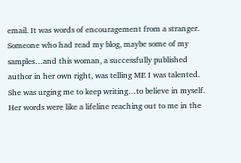email. It was words of encouragement from a stranger. Someone who had read my blog, maybe some of my samples…and this woman, a successfully published author in her own right, was telling ME I was talented.  She was urging me to keep writing…to believe in myself.  Her words were like a lifeline reaching out to me in the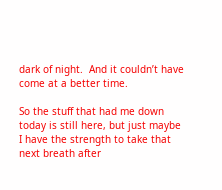dark of night.  And it couldn’t have come at a better time.

So the stuff that had me down today is still here, but just maybe I have the strength to take that next breath after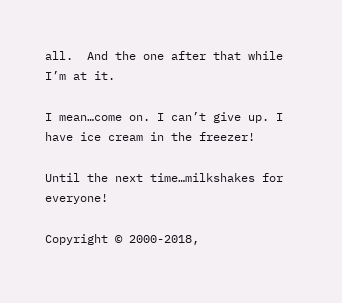all.  And the one after that while I’m at it.

I mean…come on. I can’t give up. I have ice cream in the freezer!

Until the next time…milkshakes for everyone!

Copyright © 2000-2018,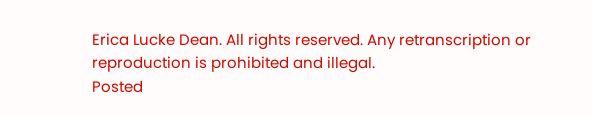Erica Lucke Dean. All rights reserved. Any retranscription or reproduction is prohibited and illegal.
Posted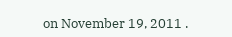on November 19, 2011 .